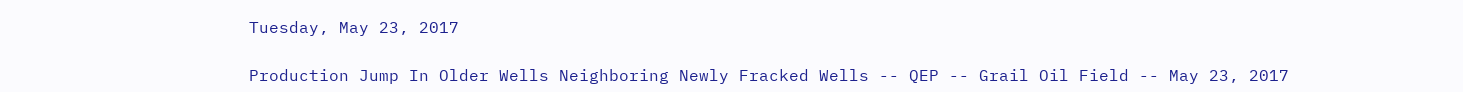Tuesday, May 23, 2017

Production Jump In Older Wells Neighboring Newly Fracked Wells -- QEP -- Grail Oil Field -- May 23, 2017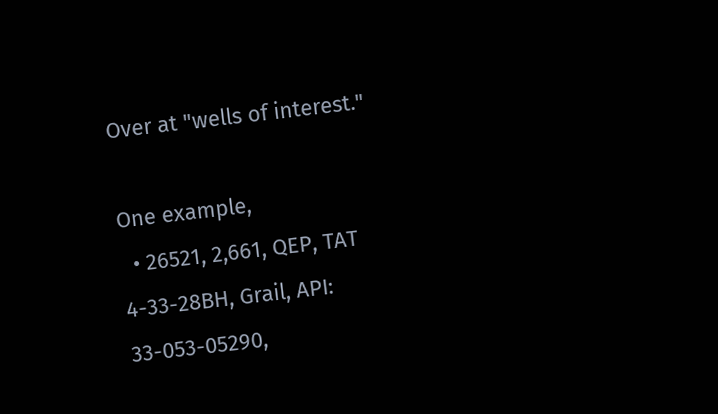Over at "wells of interest."

One example,
  • 26521, 2,661, QEP, TAT 4-33-28BH, Grail, API: 33-053-05290,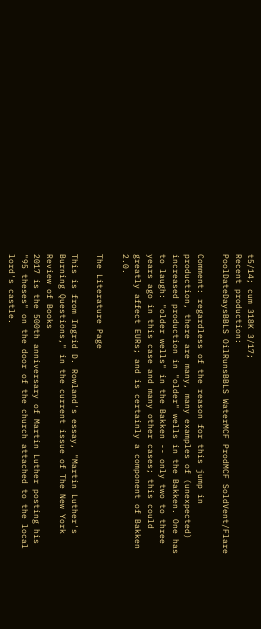t5/14; cum 318K 3/17;
Recent production:
PoolDateDaysBBLS OilRunsBBLS WaterMCF ProdMCF SoldVent/Flare

Comment: regardless of the reason for this jump in production, there are many, many examples of (unexpected) increased production in "older" wells in the Bakken. One has to laugh: "older wells" in the Bakken -- only two to three years ago in this case and many other cases; this could greatly affect EURs; and is certainly a component of Bakken 2.0.

The Literature Page

This is from Ingrid D. Rowland's essay, "Martin Luther's Burning Questions," in the current issue of The New York Review of Books
2017 is the 500th anniversary of Martin Luther posting his "95 theses" on the door of the church attached to the local lord's castle.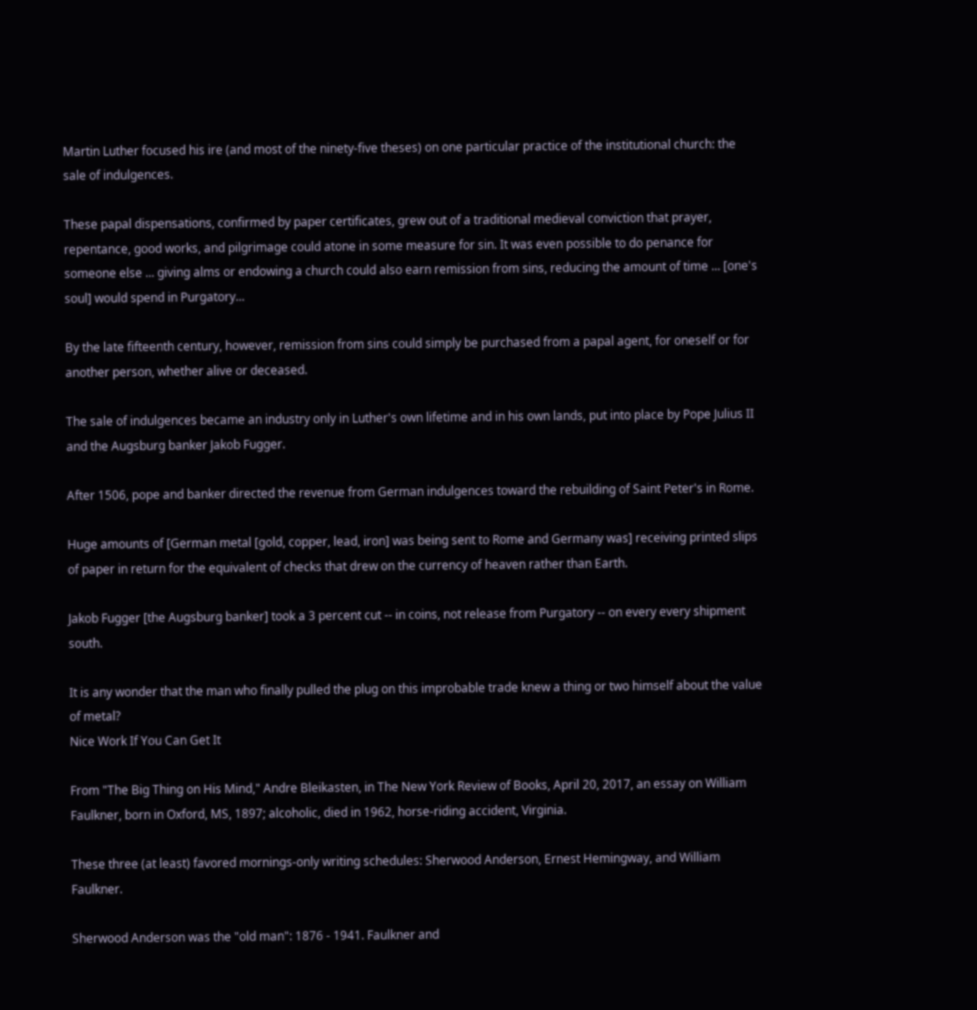Martin Luther focused his ire (and most of the ninety-five theses) on one particular practice of the institutional church: the sale of indulgences.

These papal dispensations, confirmed by paper certificates, grew out of a traditional medieval conviction that prayer, repentance, good works, and pilgrimage could atone in some measure for sin. It was even possible to do penance for someone else ... giving alms or endowing a church could also earn remission from sins, reducing the amount of time ... [one's soul] would spend in Purgatory...

By the late fifteenth century, however, remission from sins could simply be purchased from a papal agent, for oneself or for another person, whether alive or deceased.

The sale of indulgences became an industry only in Luther's own lifetime and in his own lands, put into place by Pope Julius II and the Augsburg banker Jakob Fugger.

After 1506, pope and banker directed the revenue from German indulgences toward the rebuilding of Saint Peter's in Rome.

Huge amounts of [German metal [gold, copper, lead, iron] was being sent to Rome and Germany was] receiving printed slips of paper in return for the equivalent of checks that drew on the currency of heaven rather than Earth.

Jakob Fugger [the Augsburg banker] took a 3 percent cut -- in coins, not release from Purgatory -- on every every shipment south.

It is any wonder that the man who finally pulled the plug on this improbable trade knew a thing or two himself about the value of metal?
Nice Work If You Can Get It

From "The Big Thing on His Mind," Andre Bleikasten, in The New York Review of Books, April 20, 2017, an essay on William Faulkner, born in Oxford, MS, 1897; alcoholic, died in 1962, horse-riding accident, Virginia.

These three (at least) favored mornings-only writing schedules: Sherwood Anderson, Ernest Hemingway, and William Faulkner.

Sherwood Anderson was the "old man": 1876 - 1941. Faulkner and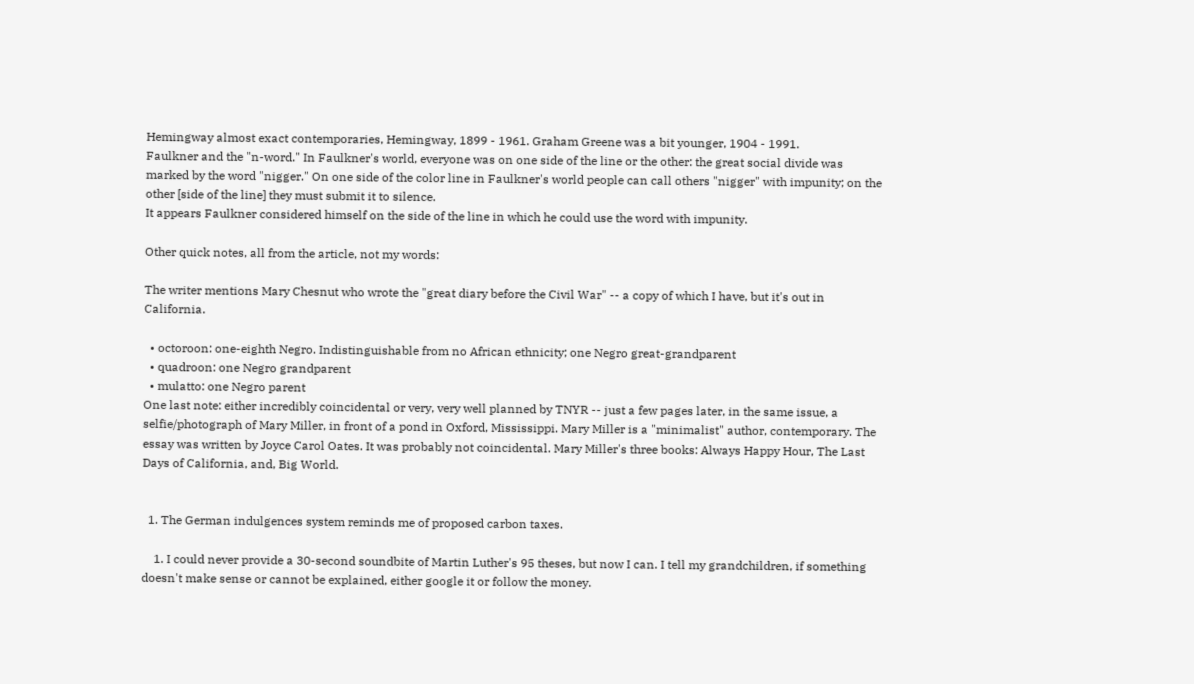Hemingway almost exact contemporaries, Hemingway, 1899 - 1961. Graham Greene was a bit younger, 1904 - 1991.
Faulkner and the "n-word." In Faulkner's world, everyone was on one side of the line or the other: the great social divide was marked by the word "nigger." On one side of the color line in Faulkner's world people can call others "nigger" with impunity; on the other [side of the line] they must submit it to silence.
It appears Faulkner considered himself on the side of the line in which he could use the word with impunity.

Other quick notes, all from the article, not my words:

The writer mentions Mary Chesnut who wrote the "great diary before the Civil War" -- a copy of which I have, but it's out in California.

  • octoroon: one-eighth Negro. Indistinguishable from no African ethnicity; one Negro great-grandparent
  • quadroon: one Negro grandparent
  • mulatto: one Negro parent
One last note: either incredibly coincidental or very, very well planned by TNYR -- just a few pages later, in the same issue, a selfie/photograph of Mary Miller, in front of a pond in Oxford, Mississippi. Mary Miller is a "minimalist" author, contemporary. The essay was written by Joyce Carol Oates. It was probably not coincidental. Mary Miller's three books: Always Happy Hour, The Last Days of California, and, Big World.


  1. The German indulgences system reminds me of proposed carbon taxes.

    1. I could never provide a 30-second soundbite of Martin Luther's 95 theses, but now I can. I tell my grandchildren, if something doesn't make sense or cannot be explained, either google it or follow the money.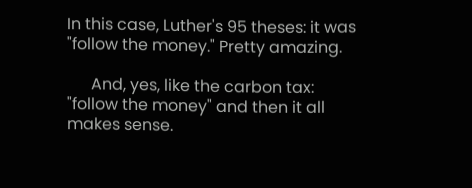In this case, Luther's 95 theses: it was "follow the money." Pretty amazing.

      And, yes, like the carbon tax: "follow the money" and then it all makes sense.